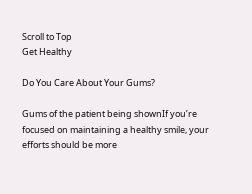Scroll to Top
Get Healthy

Do You Care About Your Gums?

Gums of the patient being shownIf you’re focused on maintaining a healthy smile, your efforts should be more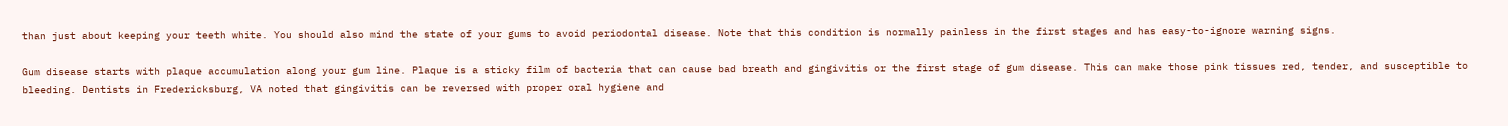than just about keeping your teeth white. You should also mind the state of your gums to avoid periodontal disease. Note that this condition is normally painless in the first stages and has easy-to-ignore warning signs.

Gum disease starts with plaque accumulation along your gum line. Plaque is a sticky film of bacteria that can cause bad breath and gingivitis or the first stage of gum disease. This can make those pink tissues red, tender, and susceptible to bleeding. Dentists in Fredericksburg, VA noted that gingivitis can be reversed with proper oral hygiene and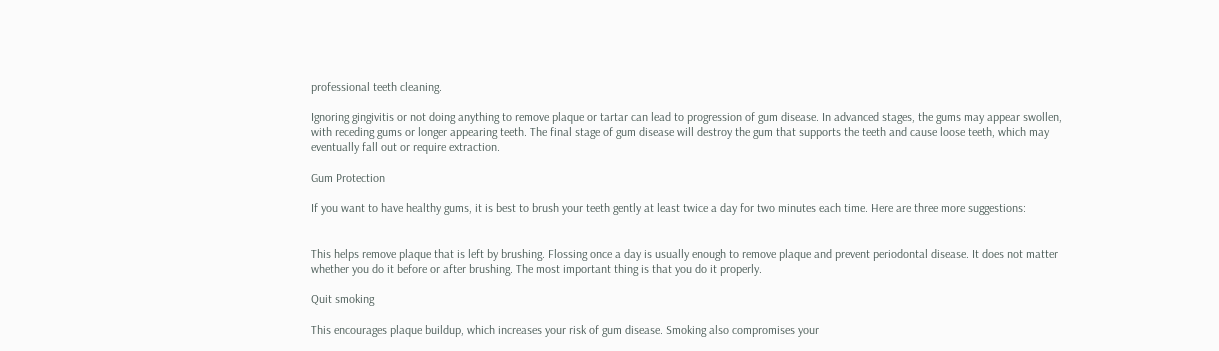professional teeth cleaning.

Ignoring gingivitis or not doing anything to remove plaque or tartar can lead to progression of gum disease. In advanced stages, the gums may appear swollen, with receding gums or longer appearing teeth. The final stage of gum disease will destroy the gum that supports the teeth and cause loose teeth, which may eventually fall out or require extraction.

Gum Protection

If you want to have healthy gums, it is best to brush your teeth gently at least twice a day for two minutes each time. Here are three more suggestions:


This helps remove plaque that is left by brushing. Flossing once a day is usually enough to remove plaque and prevent periodontal disease. It does not matter whether you do it before or after brushing. The most important thing is that you do it properly.

Quit smoking

This encourages plaque buildup, which increases your risk of gum disease. Smoking also compromises your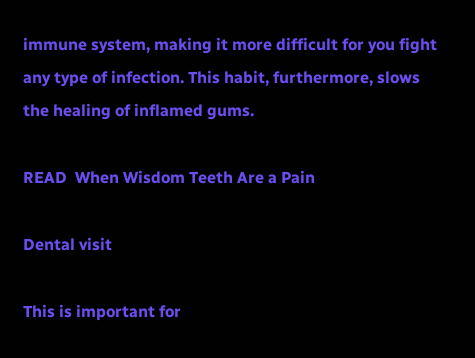immune system, making it more difficult for you fight any type of infection. This habit, furthermore, slows the healing of inflamed gums.

READ  When Wisdom Teeth Are a Pain

Dental visit

This is important for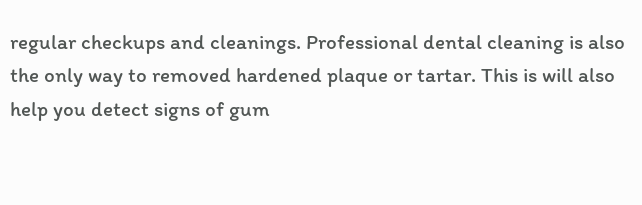regular checkups and cleanings. Professional dental cleaning is also the only way to removed hardened plaque or tartar. This is will also help you detect signs of gum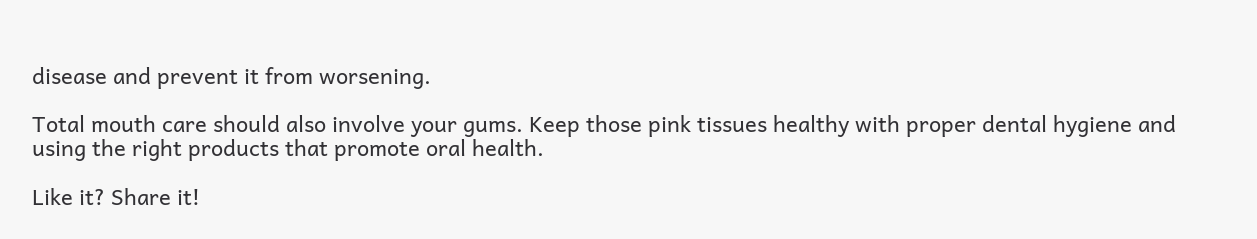disease and prevent it from worsening.

Total mouth care should also involve your gums. Keep those pink tissues healthy with proper dental hygiene and using the right products that promote oral health.

Like it? Share it!